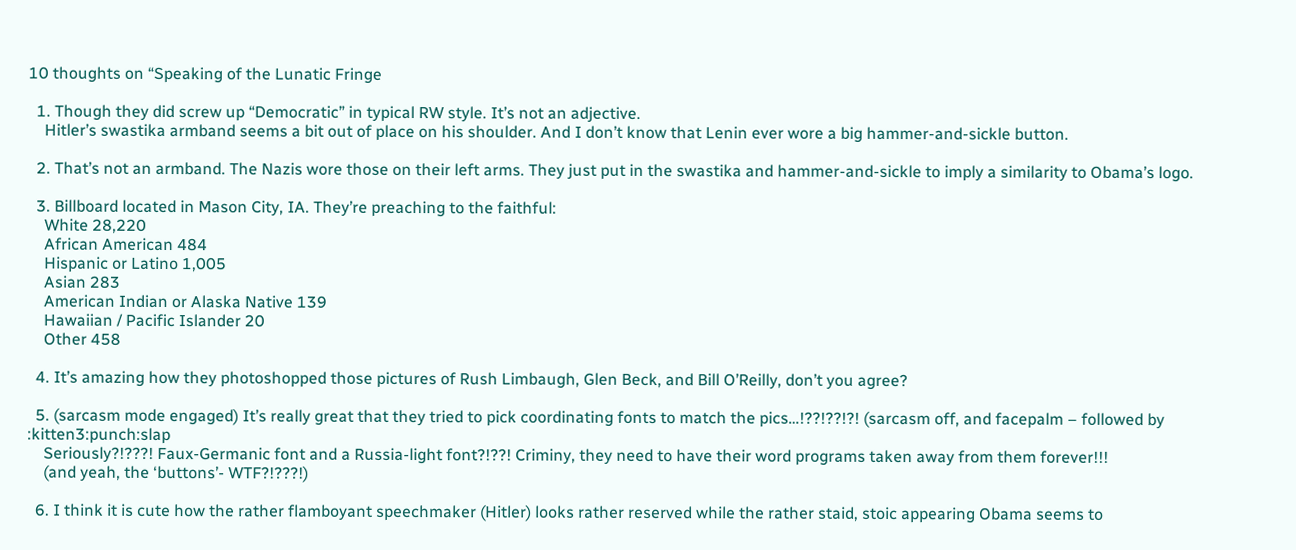10 thoughts on “Speaking of the Lunatic Fringe

  1. Though they did screw up “Democratic” in typical RW style. It’s not an adjective.
    Hitler’s swastika armband seems a bit out of place on his shoulder. And I don’t know that Lenin ever wore a big hammer-and-sickle button.

  2. That’s not an armband. The Nazis wore those on their left arms. They just put in the swastika and hammer-and-sickle to imply a similarity to Obama’s logo.

  3. Billboard located in Mason City, IA. They’re preaching to the faithful:
    White 28,220
    African American 484
    Hispanic or Latino 1,005
    Asian 283
    American Indian or Alaska Native 139
    Hawaiian / Pacific Islander 20
    Other 458

  4. It’s amazing how they photoshopped those pictures of Rush Limbaugh, Glen Beck, and Bill O’Reilly, don’t you agree?

  5. (sarcasm mode engaged) It’s really great that they tried to pick coordinating fonts to match the pics…!??!??!?! (sarcasm off, and facepalm – followed by :kitten3:punch:slap
    Seriously?!???! Faux-Germanic font and a Russia-light font?!??! Criminy, they need to have their word programs taken away from them forever!!!
    (and yeah, the ‘buttons’- WTF?!???!)

  6. I think it is cute how the rather flamboyant speechmaker (Hitler) looks rather reserved while the rather staid, stoic appearing Obama seems to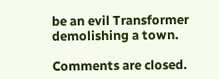be an evil Transformer demolishing a town.

Comments are closed.